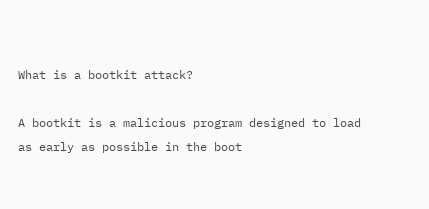What is a bootkit attack?

A bootkit is a malicious program designed to load as early as possible in the boot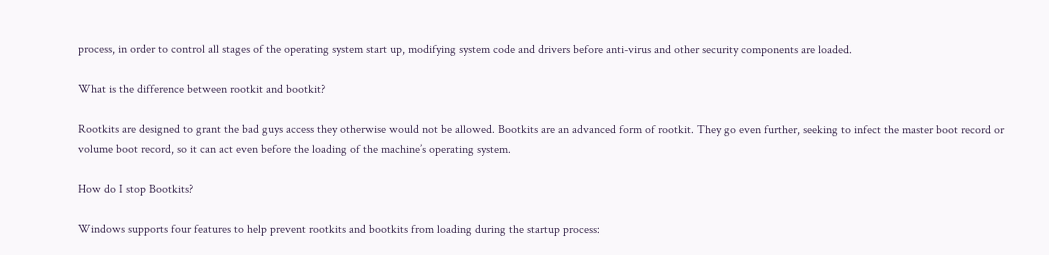process, in order to control all stages of the operating system start up, modifying system code and drivers before anti-virus and other security components are loaded.

What is the difference between rootkit and bootkit?

Rootkits are designed to grant the bad guys access they otherwise would not be allowed. Bootkits are an advanced form of rootkit. They go even further, seeking to infect the master boot record or volume boot record, so it can act even before the loading of the machine’s operating system.

How do I stop Bootkits?

Windows supports four features to help prevent rootkits and bootkits from loading during the startup process: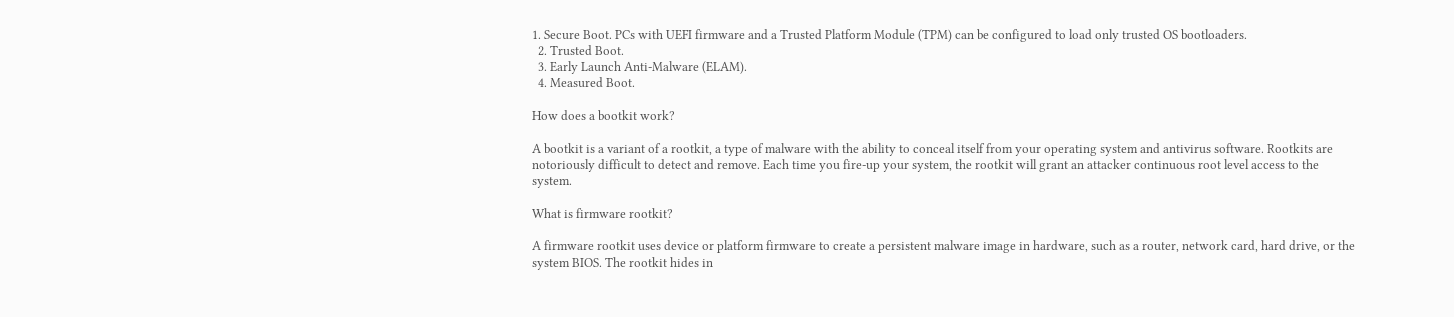1. Secure Boot. PCs with UEFI firmware and a Trusted Platform Module (TPM) can be configured to load only trusted OS bootloaders.
  2. Trusted Boot.
  3. Early Launch Anti-Malware (ELAM).
  4. Measured Boot.

How does a bootkit work?

A bootkit is a variant of a rootkit, a type of malware with the ability to conceal itself from your operating system and antivirus software. Rootkits are notoriously difficult to detect and remove. Each time you fire-up your system, the rootkit will grant an attacker continuous root level access to the system.

What is firmware rootkit?

A firmware rootkit uses device or platform firmware to create a persistent malware image in hardware, such as a router, network card, hard drive, or the system BIOS. The rootkit hides in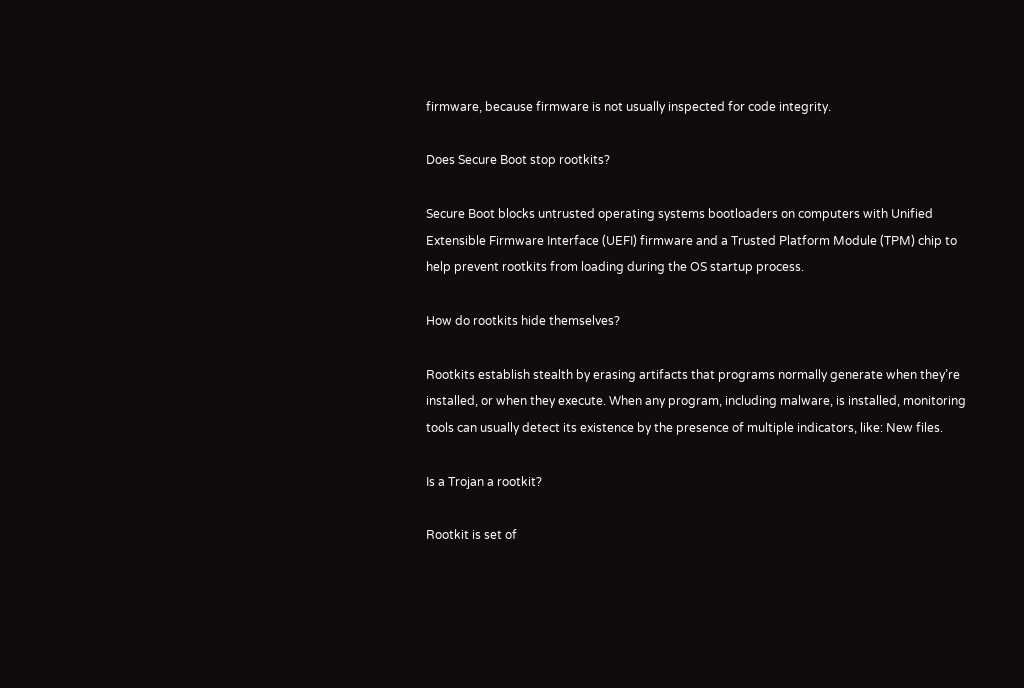firmware, because firmware is not usually inspected for code integrity.

Does Secure Boot stop rootkits?

Secure Boot blocks untrusted operating systems bootloaders on computers with Unified Extensible Firmware Interface (UEFI) firmware and a Trusted Platform Module (TPM) chip to help prevent rootkits from loading during the OS startup process.

How do rootkits hide themselves?

Rootkits establish stealth by erasing artifacts that programs normally generate when they’re installed, or when they execute. When any program, including malware, is installed, monitoring tools can usually detect its existence by the presence of multiple indicators, like: New files.

Is a Trojan a rootkit?

Rootkit is set of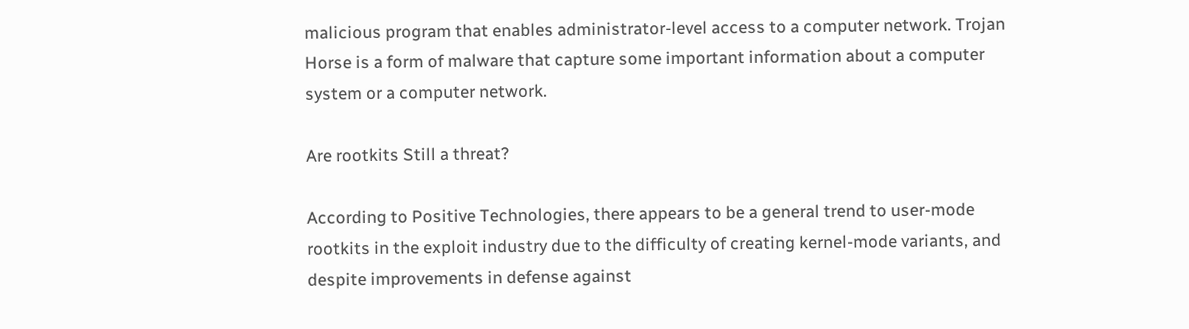malicious program that enables administrator-level access to a computer network. Trojan Horse is a form of malware that capture some important information about a computer system or a computer network.

Are rootkits Still a threat?

According to Positive Technologies, there appears to be a general trend to user-mode rootkits in the exploit industry due to the difficulty of creating kernel-mode variants, and despite improvements in defense against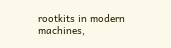rootkits in modern machines,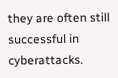they are often still successful in cyberattacks.